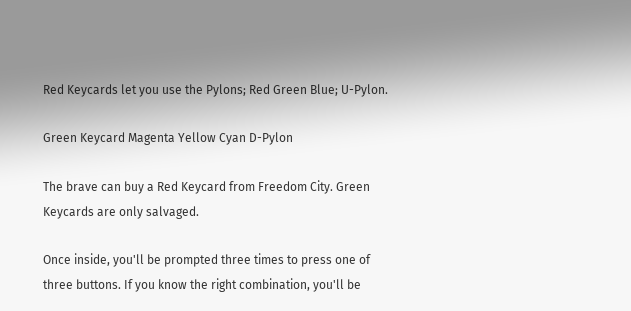Red Keycards let you use the Pylons; Red Green Blue; U-Pylon.

Green Keycard Magenta Yellow Cyan D-Pylon

The brave can buy a Red Keycard from Freedom City. Green Keycards are only salvaged.

Once inside, you'll be prompted three times to press one of three buttons. If you know the right combination, you'll be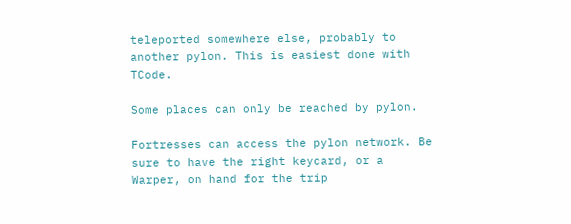teleported somewhere else, probably to another pylon. This is easiest done with TCode.

Some places can only be reached by pylon.

Fortresses can access the pylon network. Be sure to have the right keycard, or a Warper, on hand for the trip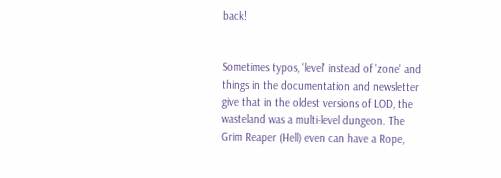back!


Sometimes typos, 'level' instead of 'zone' and things in the documentation and newsletter give that in the oldest versions of LOD, the wasteland was a multi-level dungeon. The Grim Reaper (Hell) even can have a Rope,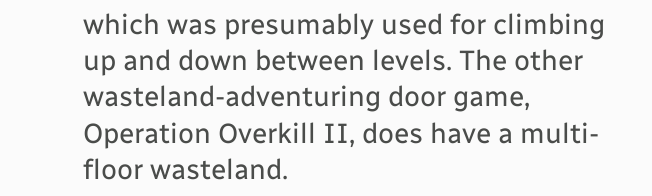which was presumably used for climbing up and down between levels. The other wasteland-adventuring door game, Operation Overkill II, does have a multi-floor wasteland.